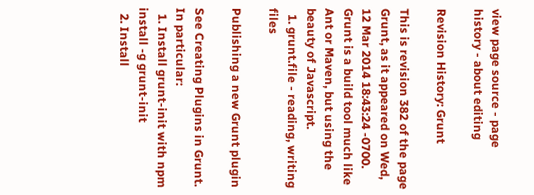view page source - page history - about editing

Revision History: Grunt

This is revision 382 of the page Grunt, as it appeared on Wed, 12 Mar 2014 18:43:24 -0700.
Grunt is a build tool much like Ant or Maven, but using the beauty of Javascript.
  1. grunt.file - reading, writing files

Publishing a new Grunt plugin

See Creating Plugins in Grunt. In particular:
  1. Install grunt-init with npm install -g grunt-init
  2. Install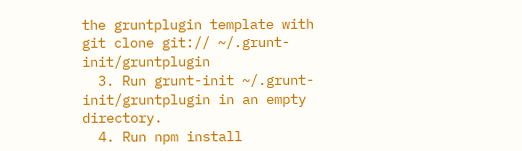the gruntplugin template with git clone git:// ~/.grunt-init/gruntplugin
  3. Run grunt-init ~/.grunt-init/gruntplugin in an empty directory.
  4. Run npm install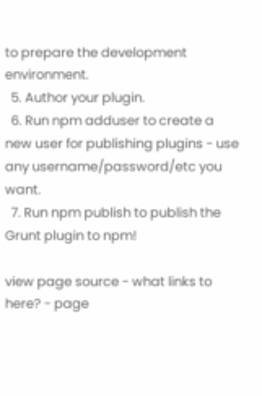to prepare the development environment.
  5. Author your plugin.
  6. Run npm adduser to create a new user for publishing plugins - use any username/password/etc you want.
  7. Run npm publish to publish the Grunt plugin to npm!

view page source - what links to here? - page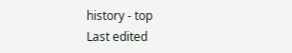history - top
Last edited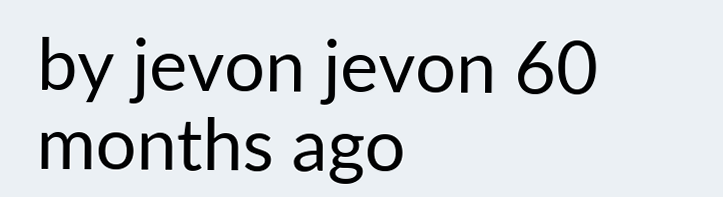by jevon jevon 60 months ago